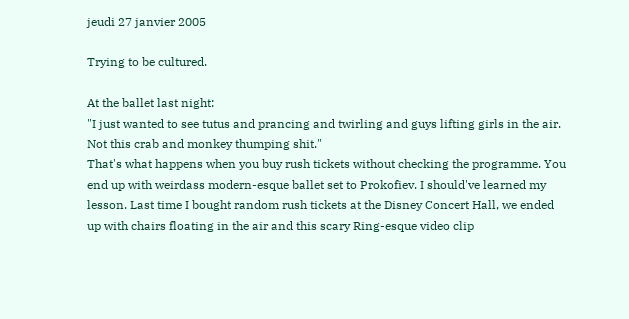jeudi 27 janvier 2005

Trying to be cultured.

At the ballet last night:
"I just wanted to see tutus and prancing and twirling and guys lifting girls in the air. Not this crab and monkey thumping shit."
That's what happens when you buy rush tickets without checking the programme. You end up with weirdass modern-esque ballet set to Prokofiev. I should've learned my lesson. Last time I bought random rush tickets at the Disney Concert Hall, we ended up with chairs floating in the air and this scary Ring-esque video clip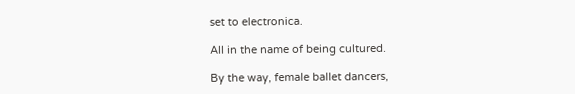set to electronica.

All in the name of being cultured.

By the way, female ballet dancers,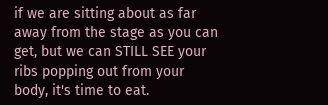if we are sitting about as far away from the stage as you can get, but we can STILL SEE your ribs popping out from your body, it's time to eat.